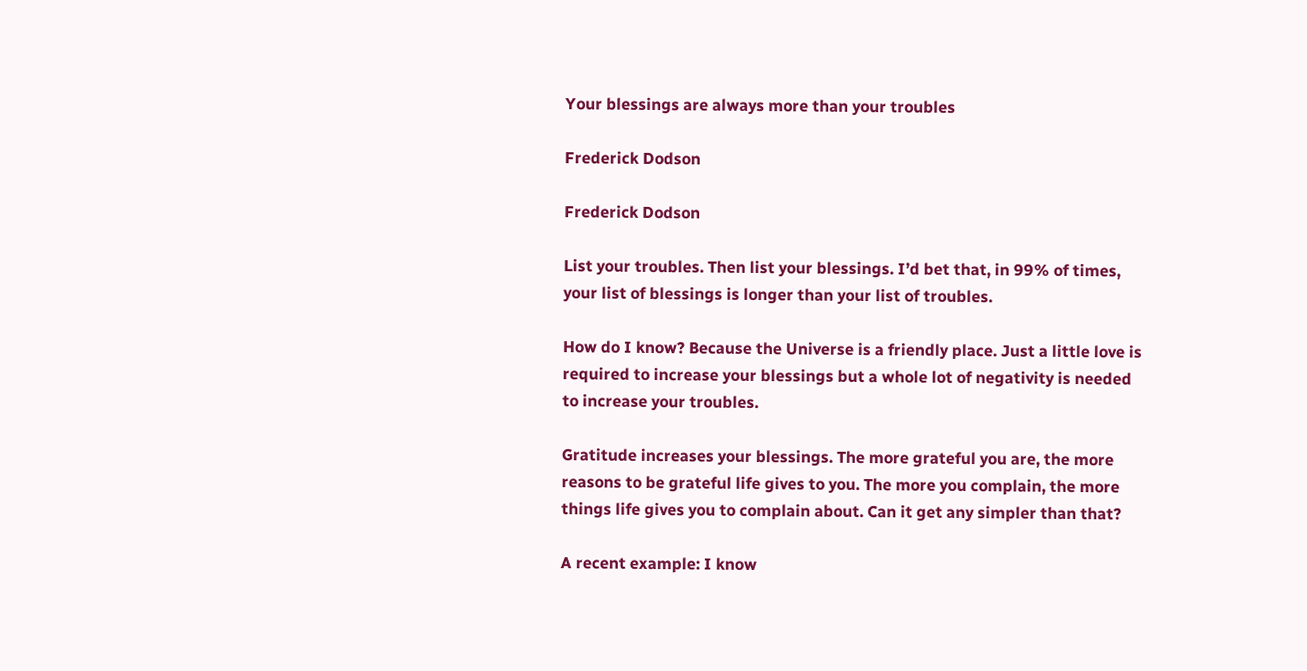Your blessings are always more than your troubles

Frederick Dodson

Frederick Dodson

List your troubles. Then list your blessings. I’d bet that, in 99% of times, your list of blessings is longer than your list of troubles.

How do I know? Because the Universe is a friendly place. Just a little love is required to increase your blessings but a whole lot of negativity is needed to increase your troubles.

Gratitude increases your blessings. The more grateful you are, the more reasons to be grateful life gives to you. The more you complain, the more things life gives you to complain about. Can it get any simpler than that?

A recent example: I know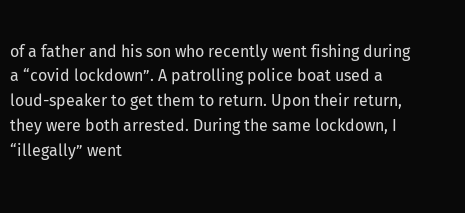of a father and his son who recently went fishing during a “covid lockdown”. A patrolling police boat used a loud-speaker to get them to return. Upon their return, they were both arrested. During the same lockdown, I “illegally” went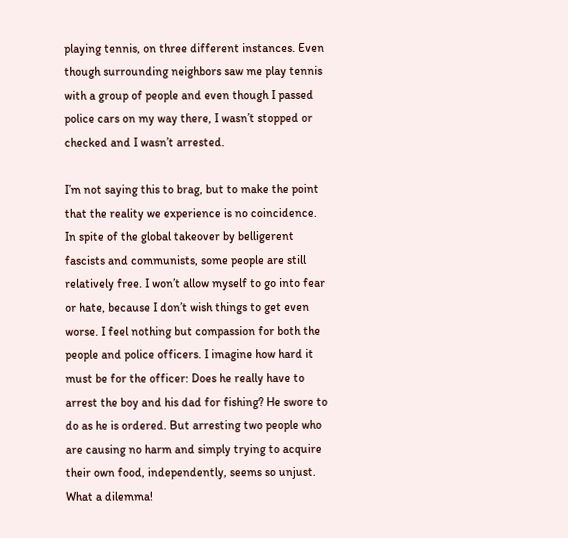playing tennis, on three different instances. Even though surrounding neighbors saw me play tennis with a group of people and even though I passed police cars on my way there, I wasn’t stopped or checked and I wasn’t arrested.

I’m not saying this to brag, but to make the point that the reality we experience is no coincidence. In spite of the global takeover by belligerent fascists and communists, some people are still relatively free. I won’t allow myself to go into fear or hate, because I don’t wish things to get even worse. I feel nothing but compassion for both the people and police officers. I imagine how hard it must be for the officer: Does he really have to arrest the boy and his dad for fishing? He swore to do as he is ordered. But arresting two people who are causing no harm and simply trying to acquire their own food, independently, seems so unjust. What a dilemma!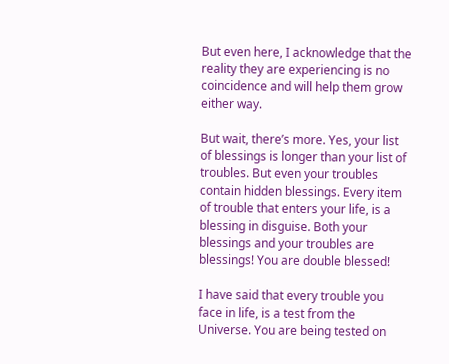But even here, I acknowledge that the reality they are experiencing is no coincidence and will help them grow either way.

But wait, there’s more. Yes, your list of blessings is longer than your list of troubles. But even your troubles contain hidden blessings. Every item of trouble that enters your life, is a blessing in disguise. Both your blessings and your troubles are blessings! You are double blessed!

I have said that every trouble you face in life, is a test from the Universe. You are being tested on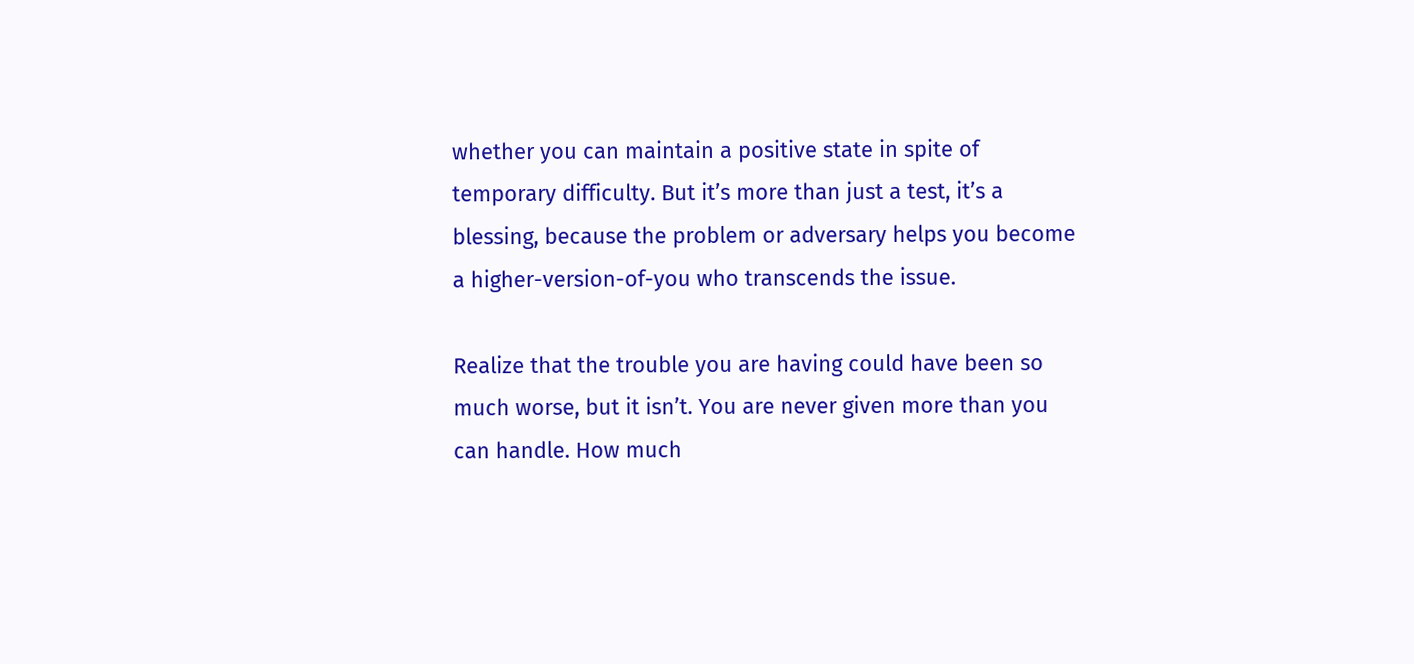whether you can maintain a positive state in spite of temporary difficulty. But it’s more than just a test, it’s a blessing, because the problem or adversary helps you become a higher-version-of-you who transcends the issue.

Realize that the trouble you are having could have been so much worse, but it isn’t. You are never given more than you can handle. How much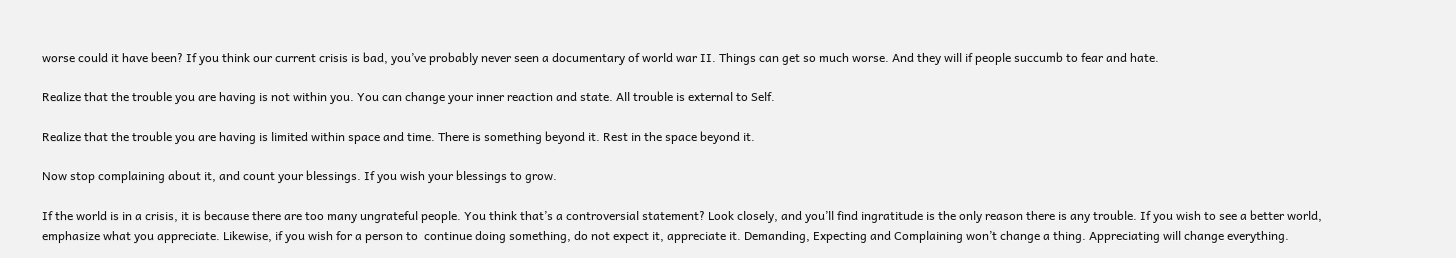worse could it have been? If you think our current crisis is bad, you’ve probably never seen a documentary of world war II. Things can get so much worse. And they will if people succumb to fear and hate.

Realize that the trouble you are having is not within you. You can change your inner reaction and state. All trouble is external to Self.

Realize that the trouble you are having is limited within space and time. There is something beyond it. Rest in the space beyond it.

Now stop complaining about it, and count your blessings. If you wish your blessings to grow.

If the world is in a crisis, it is because there are too many ungrateful people. You think that’s a controversial statement? Look closely, and you’ll find ingratitude is the only reason there is any trouble. If you wish to see a better world, emphasize what you appreciate. Likewise, if you wish for a person to  continue doing something, do not expect it, appreciate it. Demanding, Expecting and Complaining won’t change a thing. Appreciating will change everything.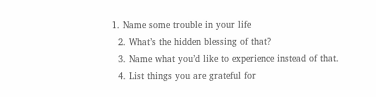1. Name some trouble in your life
  2. What’s the hidden blessing of that?
  3. Name what you’d like to experience instead of that.
  4. List things you are grateful for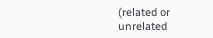(related or unrelated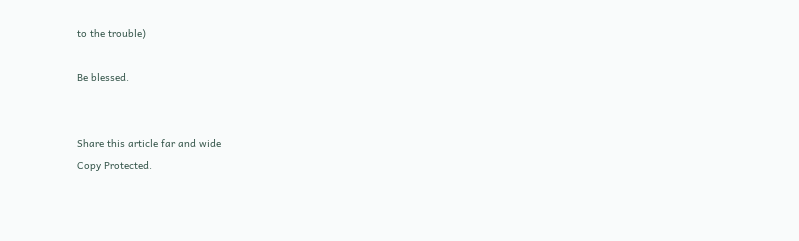to the trouble)

Be blessed.


Share this article far and wide
Copy Protected.